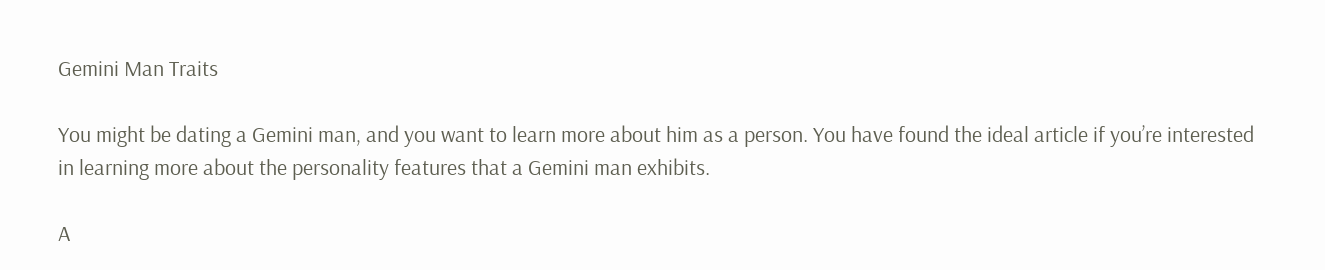Gemini Man Traits

You might be dating a Gemini man, and you want to learn more about him as a person. You have found the ideal article if you’re interested in learning more about the personality features that a Gemini man exhibits.

A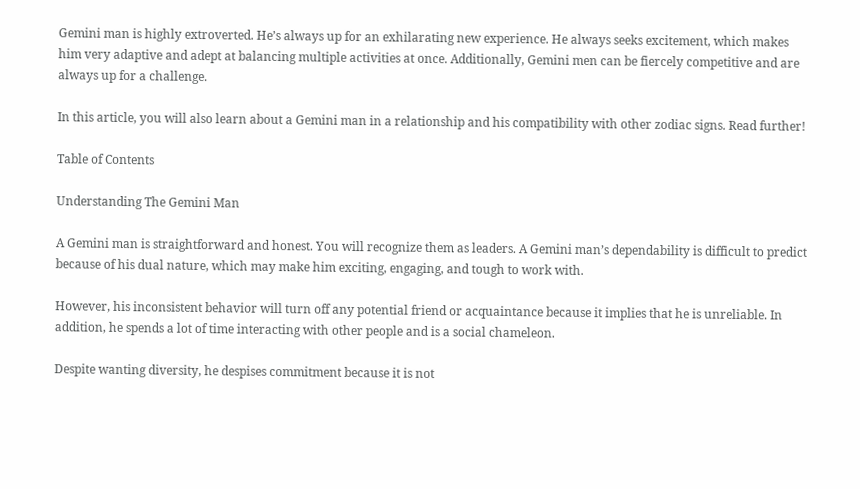Gemini man is highly extroverted. He’s always up for an exhilarating new experience. He always seeks excitement, which makes him very adaptive and adept at balancing multiple activities at once. Additionally, Gemini men can be fiercely competitive and are always up for a challenge.

In this article, you will also learn about a Gemini man in a relationship and his compatibility with other zodiac signs. Read further!

Table of Contents

Understanding The Gemini Man

A Gemini man is straightforward and honest. You will recognize them as leaders. A Gemini man’s dependability is difficult to predict because of his dual nature, which may make him exciting, engaging, and tough to work with.

However, his inconsistent behavior will turn off any potential friend or acquaintance because it implies that he is unreliable. In addition, he spends a lot of time interacting with other people and is a social chameleon.

Despite wanting diversity, he despises commitment because it is not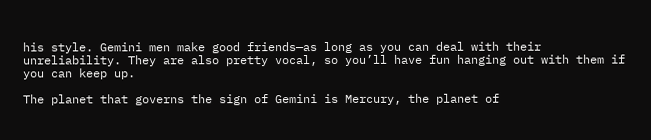his style. Gemini men make good friends—as long as you can deal with their unreliability. They are also pretty vocal, so you’ll have fun hanging out with them if you can keep up.

The planet that governs the sign of Gemini is Mercury, the planet of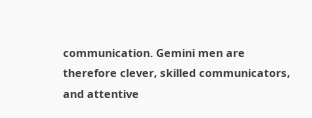communication. Gemini men are therefore clever, skilled communicators, and attentive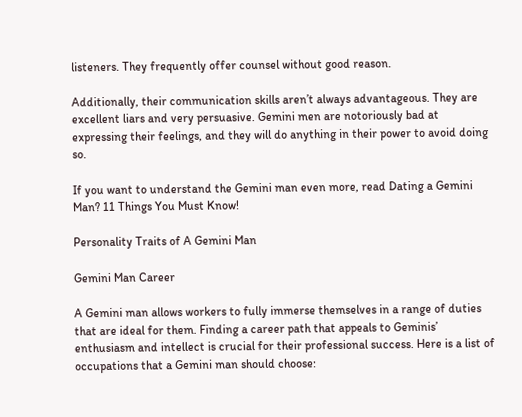listeners. They frequently offer counsel without good reason.

Additionally, their communication skills aren’t always advantageous. They are excellent liars and very persuasive. Gemini men are notoriously bad at expressing their feelings, and they will do anything in their power to avoid doing so.

If you want to understand the Gemini man even more, read Dating a Gemini Man? 11 Things You Must Know!

Personality Traits of A Gemini Man

Gemini Man Career

A Gemini man allows workers to fully immerse themselves in a range of duties that are ideal for them. Finding a career path that appeals to Geminis’ enthusiasm and intellect is crucial for their professional success. Here is a list of occupations that a Gemini man should choose: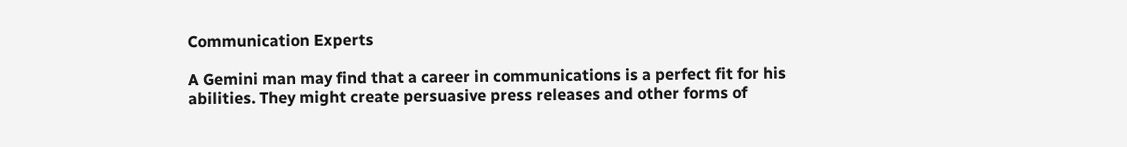Communication Experts

A Gemini man may find that a career in communications is a perfect fit for his abilities. They might create persuasive press releases and other forms of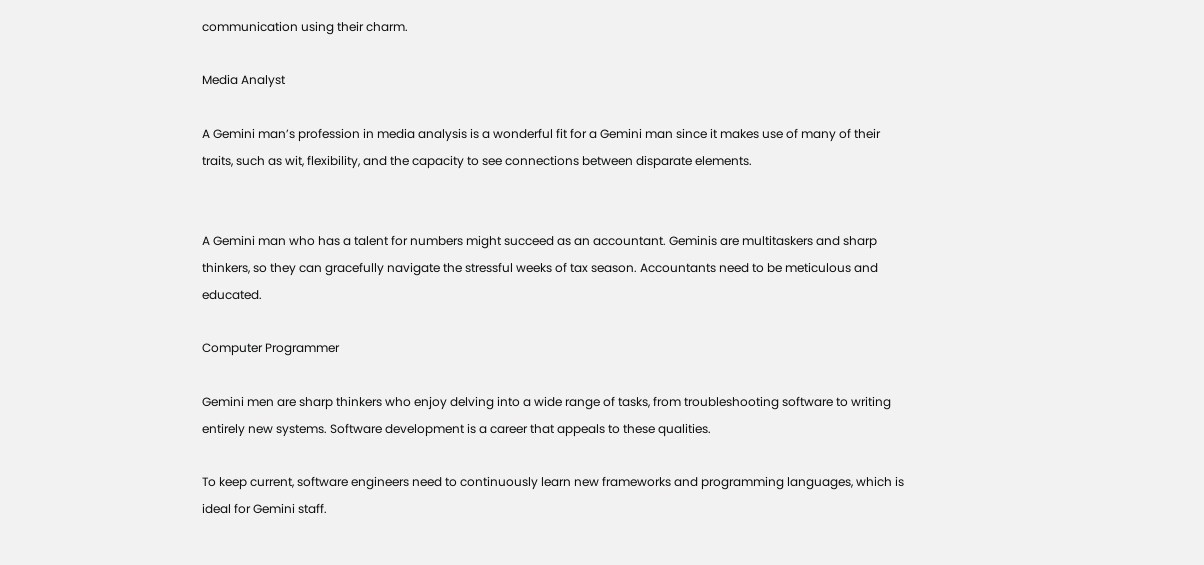communication using their charm.

Media Analyst

A Gemini man’s profession in media analysis is a wonderful fit for a Gemini man since it makes use of many of their traits, such as wit, flexibility, and the capacity to see connections between disparate elements.


A Gemini man who has a talent for numbers might succeed as an accountant. Geminis are multitaskers and sharp thinkers, so they can gracefully navigate the stressful weeks of tax season. Accountants need to be meticulous and educated.

Computer Programmer

Gemini men are sharp thinkers who enjoy delving into a wide range of tasks, from troubleshooting software to writing entirely new systems. Software development is a career that appeals to these qualities.

To keep current, software engineers need to continuously learn new frameworks and programming languages, which is ideal for Gemini staff.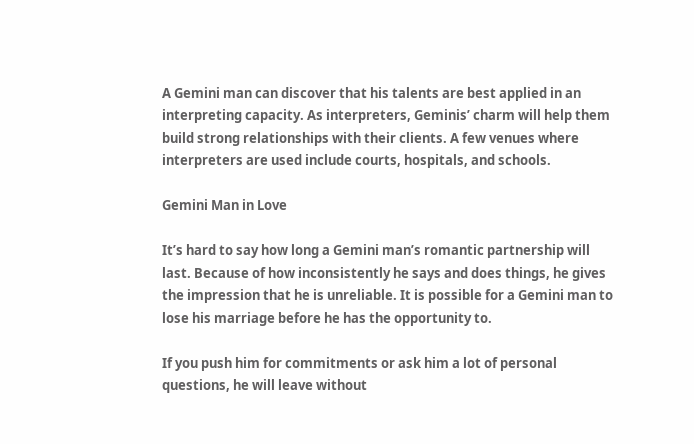A Gemini man can discover that his talents are best applied in an interpreting capacity. As interpreters, Geminis’ charm will help them build strong relationships with their clients. A few venues where interpreters are used include courts, hospitals, and schools.

Gemini Man in Love

It’s hard to say how long a Gemini man’s romantic partnership will last. Because of how inconsistently he says and does things, he gives the impression that he is unreliable. It is possible for a Gemini man to lose his marriage before he has the opportunity to.

If you push him for commitments or ask him a lot of personal questions, he will leave without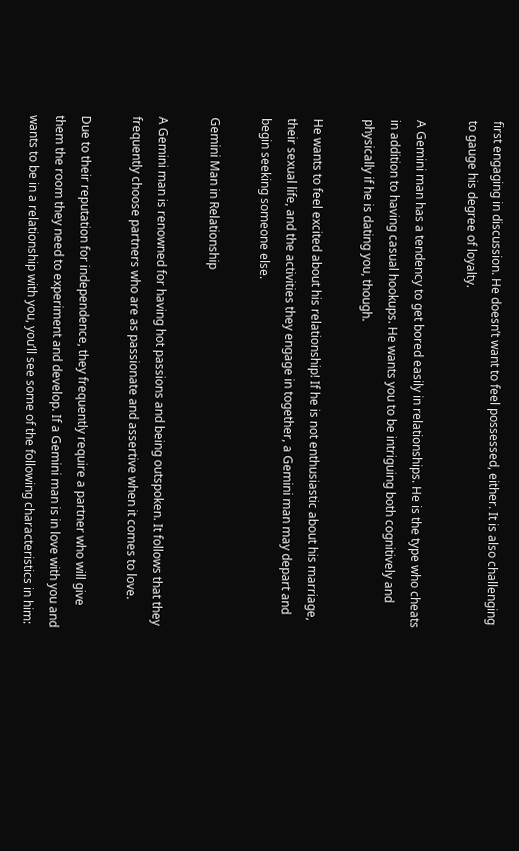first engaging in discussion. He doesn’t want to feel possessed, either. It is also challenging to gauge his degree of loyalty.

A Gemini man has a tendency to get bored easily in relationships. He is the type who cheats in addition to having casual hookups. He wants you to be intriguing both cognitively and physically if he is dating you, though.

He wants to feel excited about his relationship! If he is not enthusiastic about his marriage, their sexual life, and the activities they engage in together, a Gemini man may depart and begin seeking someone else.

Gemini Man in Relationship

A Gemini man is renowned for having hot passions and being outspoken. It follows that they frequently choose partners who are as passionate and assertive when it comes to love.

Due to their reputation for independence, they frequently require a partner who will give them the room they need to experiment and develop. If a Gemini man is in love with you and wants to be in a relationship with you, you’ll see some of the following characteristics in him: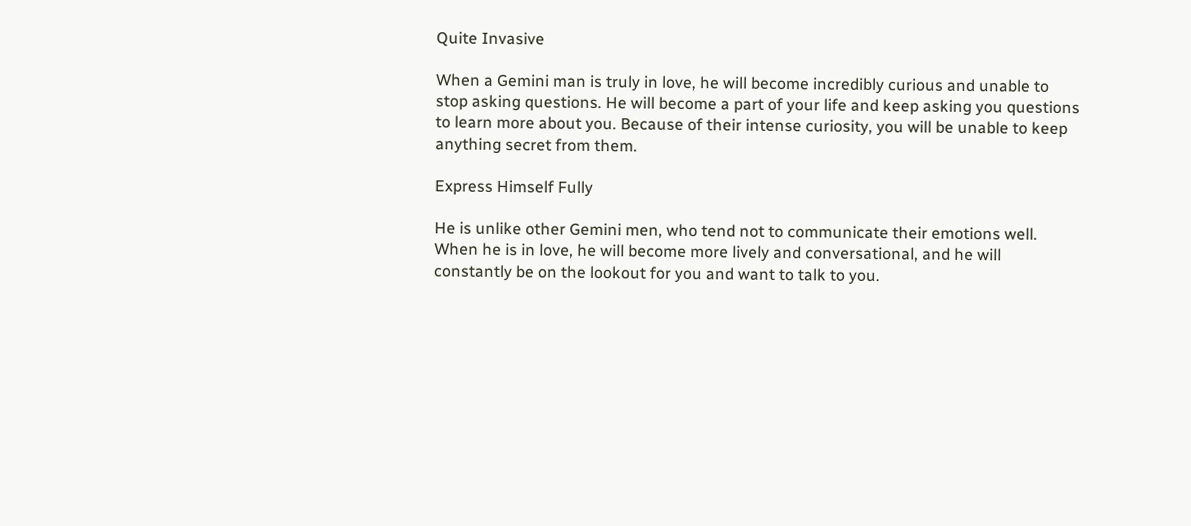Quite Invasive

When a Gemini man is truly in love, he will become incredibly curious and unable to stop asking questions. He will become a part of your life and keep asking you questions to learn more about you. Because of their intense curiosity, you will be unable to keep anything secret from them.

Express Himself Fully

He is unlike other Gemini men, who tend not to communicate their emotions well. When he is in love, he will become more lively and conversational, and he will constantly be on the lookout for you and want to talk to you.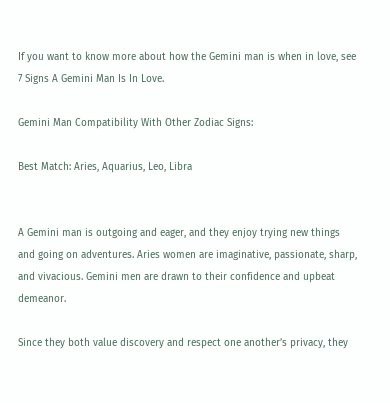If you want to know more about how the Gemini man is when in love, see 7 Signs A Gemini Man Is In Love.

Gemini Man Compatibility With Other Zodiac Signs:

Best Match: Aries, Aquarius, Leo, Libra


A Gemini man is outgoing and eager, and they enjoy trying new things and going on adventures. Aries women are imaginative, passionate, sharp, and vivacious. Gemini men are drawn to their confidence and upbeat demeanor.

Since they both value discovery and respect one another’s privacy, they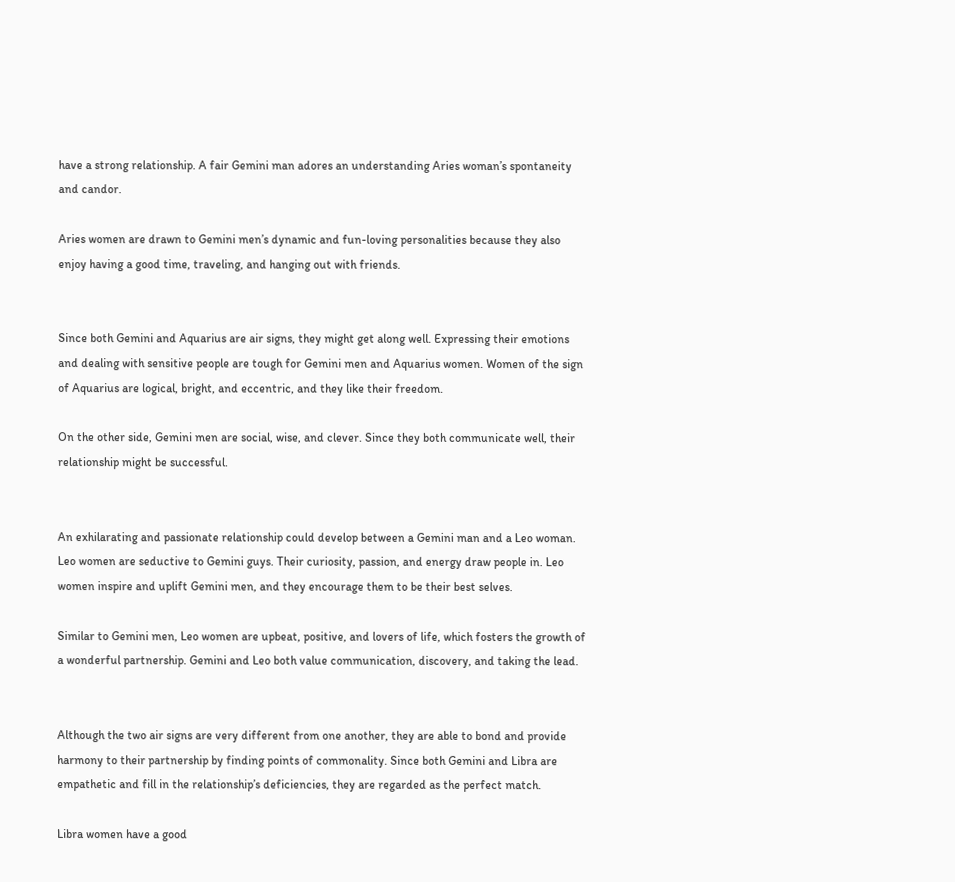have a strong relationship. A fair Gemini man adores an understanding Aries woman’s spontaneity and candor.

Aries women are drawn to Gemini men’s dynamic and fun-loving personalities because they also enjoy having a good time, traveling, and hanging out with friends.


Since both Gemini and Aquarius are air signs, they might get along well. Expressing their emotions and dealing with sensitive people are tough for Gemini men and Aquarius women. Women of the sign of Aquarius are logical, bright, and eccentric, and they like their freedom.

On the other side, Gemini men are social, wise, and clever. Since they both communicate well, their relationship might be successful.


An exhilarating and passionate relationship could develop between a Gemini man and a Leo woman. Leo women are seductive to Gemini guys. Their curiosity, passion, and energy draw people in. Leo women inspire and uplift Gemini men, and they encourage them to be their best selves.

Similar to Gemini men, Leo women are upbeat, positive, and lovers of life, which fosters the growth of a wonderful partnership. Gemini and Leo both value communication, discovery, and taking the lead.


Although the two air signs are very different from one another, they are able to bond and provide harmony to their partnership by finding points of commonality. Since both Gemini and Libra are empathetic and fill in the relationship’s deficiencies, they are regarded as the perfect match.

Libra women have a good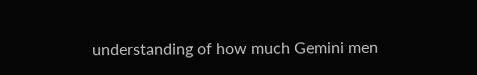understanding of how much Gemini men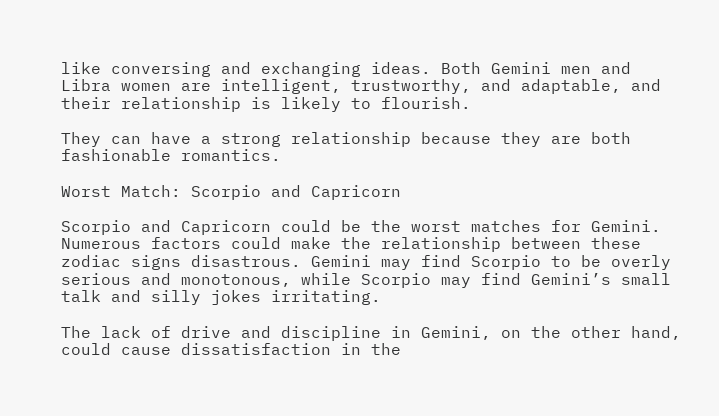like conversing and exchanging ideas. Both Gemini men and Libra women are intelligent, trustworthy, and adaptable, and their relationship is likely to flourish.

They can have a strong relationship because they are both fashionable romantics.

Worst Match: Scorpio and Capricorn

Scorpio and Capricorn could be the worst matches for Gemini.  Numerous factors could make the relationship between these zodiac signs disastrous. Gemini may find Scorpio to be overly serious and monotonous, while Scorpio may find Gemini’s small talk and silly jokes irritating.

The lack of drive and discipline in Gemini, on the other hand, could cause dissatisfaction in the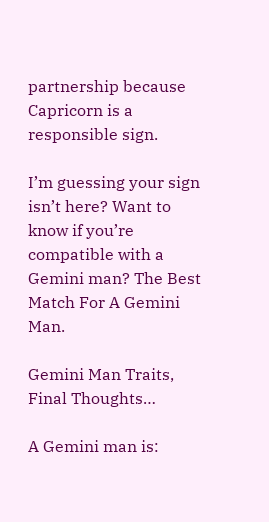partnership because Capricorn is a responsible sign.

I’m guessing your sign isn’t here? Want to know if you’re compatible with a Gemini man? The Best Match For A Gemini Man.

Gemini Man Traits, Final Thoughts…

A Gemini man is: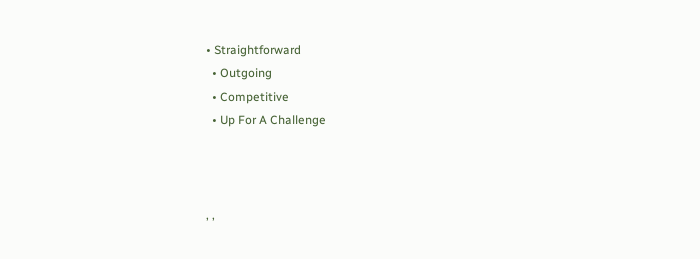• Straightforward
  • Outgoing
  • Competitive
  • Up For A Challenge



, ,